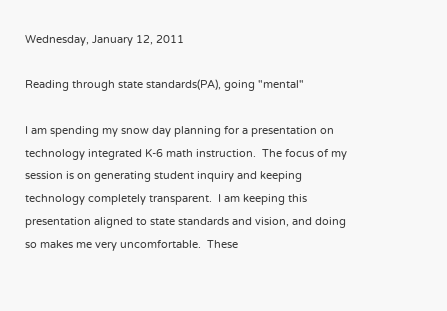Wednesday, January 12, 2011

Reading through state standards(PA), going "mental"

I am spending my snow day planning for a presentation on technology integrated K-6 math instruction.  The focus of my session is on generating student inquiry and keeping technology completely transparent.  I am keeping this presentation aligned to state standards and vision, and doing so makes me very uncomfortable.  These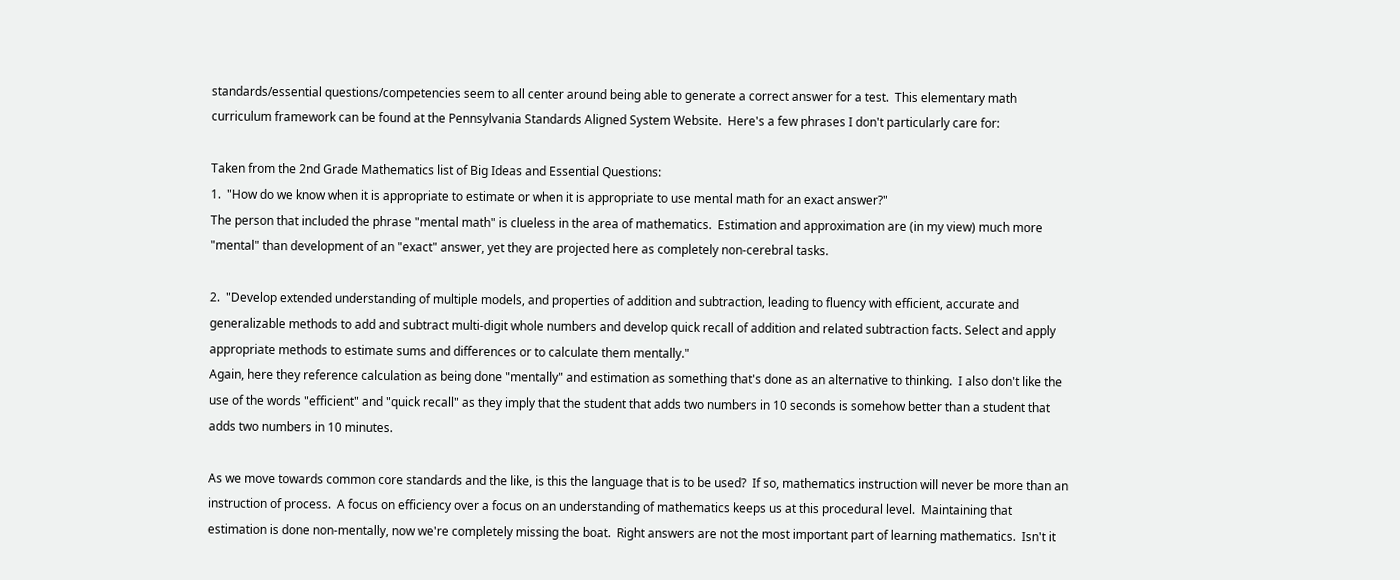standards/essential questions/competencies seem to all center around being able to generate a correct answer for a test.  This elementary math curriculum framework can be found at the Pennsylvania Standards Aligned System Website.  Here's a few phrases I don't particularly care for:

Taken from the 2nd Grade Mathematics list of Big Ideas and Essential Questions:
1.  "How do we know when it is appropriate to estimate or when it is appropriate to use mental math for an exact answer?"
The person that included the phrase "mental math" is clueless in the area of mathematics.  Estimation and approximation are (in my view) much more "mental" than development of an "exact" answer, yet they are projected here as completely non-cerebral tasks.

2.  "Develop extended understanding of multiple models, and properties of addition and subtraction, leading to fluency with efficient, accurate and generalizable methods to add and subtract multi-digit whole numbers and develop quick recall of addition and related subtraction facts. Select and apply appropriate methods to estimate sums and differences or to calculate them mentally."
Again, here they reference calculation as being done "mentally" and estimation as something that's done as an alternative to thinking.  I also don't like the use of the words "efficient" and "quick recall" as they imply that the student that adds two numbers in 10 seconds is somehow better than a student that adds two numbers in 10 minutes.

As we move towards common core standards and the like, is this the language that is to be used?  If so, mathematics instruction will never be more than an instruction of process.  A focus on efficiency over a focus on an understanding of mathematics keeps us at this procedural level.  Maintaining that estimation is done non-mentally, now we're completely missing the boat.  Right answers are not the most important part of learning mathematics.  Isn't it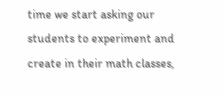time we start asking our students to experiment and create in their math classes,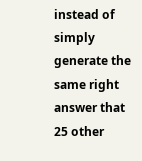instead of simply generate the same right answer that 25 other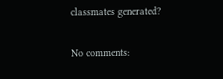classmates generated?

No comments: